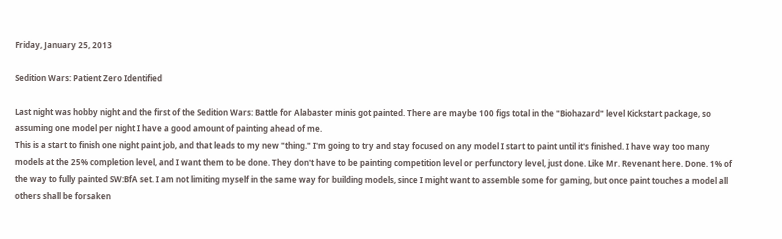Friday, January 25, 2013

Sedition Wars: Patient Zero Identified

Last night was hobby night and the first of the Sedition Wars: Battle for Alabaster minis got painted. There are maybe 100 figs total in the "Biohazard" level Kickstart package, so assuming one model per night I have a good amount of painting ahead of me.
This is a start to finish one night paint job, and that leads to my new "thing." I'm going to try and stay focused on any model I start to paint until it's finished. I have way too many models at the 25% completion level, and I want them to be done. They don't have to be painting competition level or perfunctory level, just done. Like Mr. Revenant here. Done. 1% of the way to fully painted SW:BfA set. I am not limiting myself in the same way for building models, since I might want to assemble some for gaming, but once paint touches a model all others shall be forsaken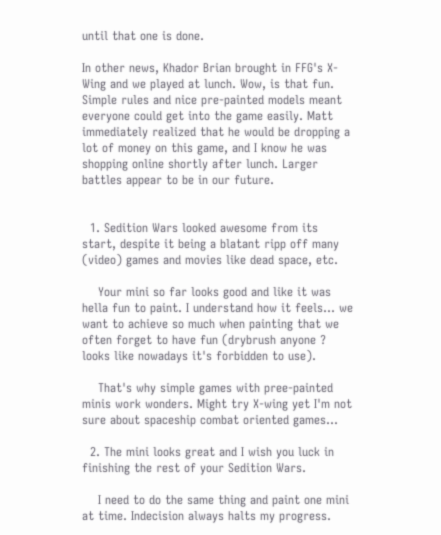until that one is done.

In other news, Khador Brian brought in FFG's X-Wing and we played at lunch. Wow, is that fun. Simple rules and nice pre-painted models meant everyone could get into the game easily. Matt immediately realized that he would be dropping a lot of money on this game, and I know he was shopping online shortly after lunch. Larger battles appear to be in our future.


  1. Sedition Wars looked awesome from its start, despite it being a blatant ripp off many (video) games and movies like dead space, etc.

    Your mini so far looks good and like it was hella fun to paint. I understand how it feels... we want to achieve so much when painting that we often forget to have fun (drybrush anyone ? looks like nowadays it's forbidden to use).

    That's why simple games with pree-painted minis work wonders. Might try X-wing yet I'm not sure about spaceship combat oriented games...

  2. The mini looks great and I wish you luck in finishing the rest of your Sedition Wars.

    I need to do the same thing and paint one mini at time. Indecision always halts my progress.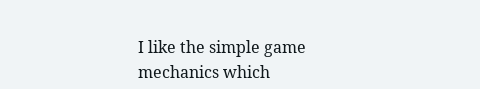I like the simple game mechanics which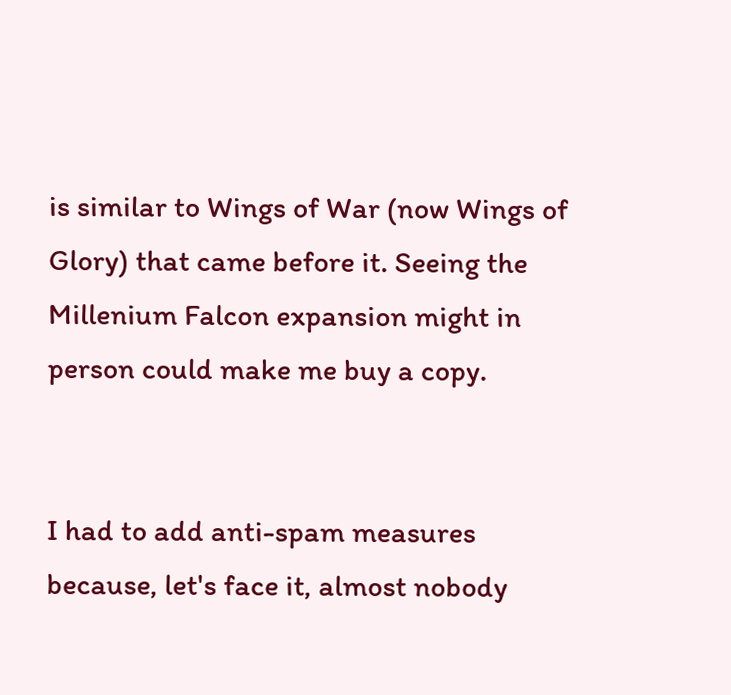is similar to Wings of War (now Wings of Glory) that came before it. Seeing the Millenium Falcon expansion might in person could make me buy a copy.


I had to add anti-spam measures because, let's face it, almost nobody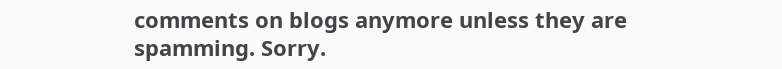comments on blogs anymore unless they are spamming. Sorry.